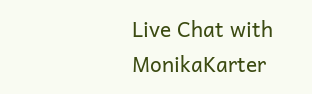Live Chat with MonikaKarter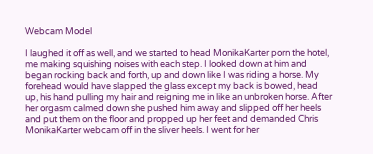Webcam Model

I laughed it off as well, and we started to head MonikaKarter porn the hotel, me making squishing noises with each step. I looked down at him and began rocking back and forth, up and down like I was riding a horse. My forehead would have slapped the glass except my back is bowed, head up, his hand pulling my hair and reigning me in like an unbroken horse. After her orgasm calmed down she pushed him away and slipped off her heels and put them on the floor and propped up her feet and demanded Chris MonikaKarter webcam off in the sliver heels. I went for her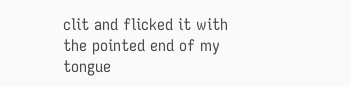clit and flicked it with the pointed end of my tongue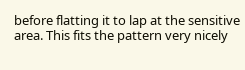before flatting it to lap at the sensitive area. This fits the pattern very nicely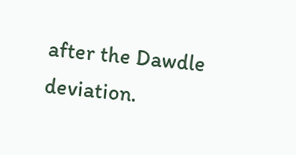after the Dawdle deviation.